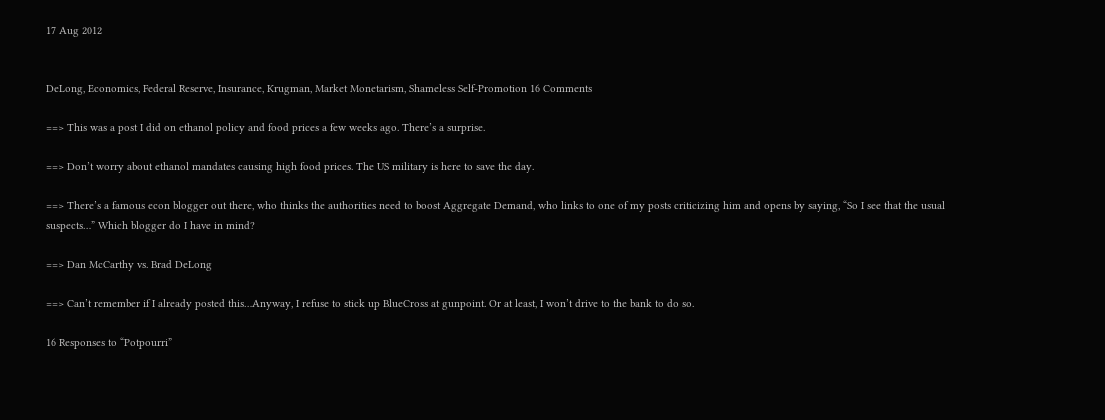17 Aug 2012


DeLong, Economics, Federal Reserve, Insurance, Krugman, Market Monetarism, Shameless Self-Promotion 16 Comments

==> This was a post I did on ethanol policy and food prices a few weeks ago. There’s a surprise.

==> Don’t worry about ethanol mandates causing high food prices. The US military is here to save the day.

==> There’s a famous econ blogger out there, who thinks the authorities need to boost Aggregate Demand, who links to one of my posts criticizing him and opens by saying, “So I see that the usual suspects…” Which blogger do I have in mind?

==> Dan McCarthy vs. Brad DeLong

==> Can’t remember if I already posted this…Anyway, I refuse to stick up BlueCross at gunpoint. Or at least, I won’t drive to the bank to do so.

16 Responses to “Potpourri”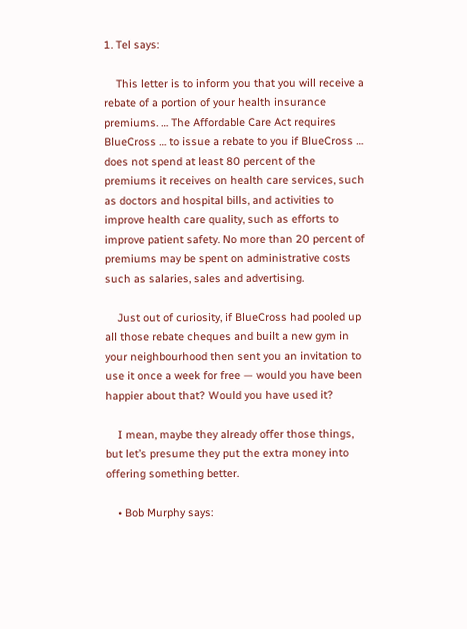1. Tel says:

    This letter is to inform you that you will receive a rebate of a portion of your health insurance premiums. … The Affordable Care Act requires BlueCross … to issue a rebate to you if BlueCross … does not spend at least 80 percent of the premiums it receives on health care services, such as doctors and hospital bills, and activities to improve health care quality, such as efforts to improve patient safety. No more than 20 percent of premiums may be spent on administrative costs such as salaries, sales and advertising.

    Just out of curiosity, if BlueCross had pooled up all those rebate cheques and built a new gym in your neighbourhood then sent you an invitation to use it once a week for free — would you have been happier about that? Would you have used it?

    I mean, maybe they already offer those things, but let’s presume they put the extra money into offering something better.

    • Bob Murphy says: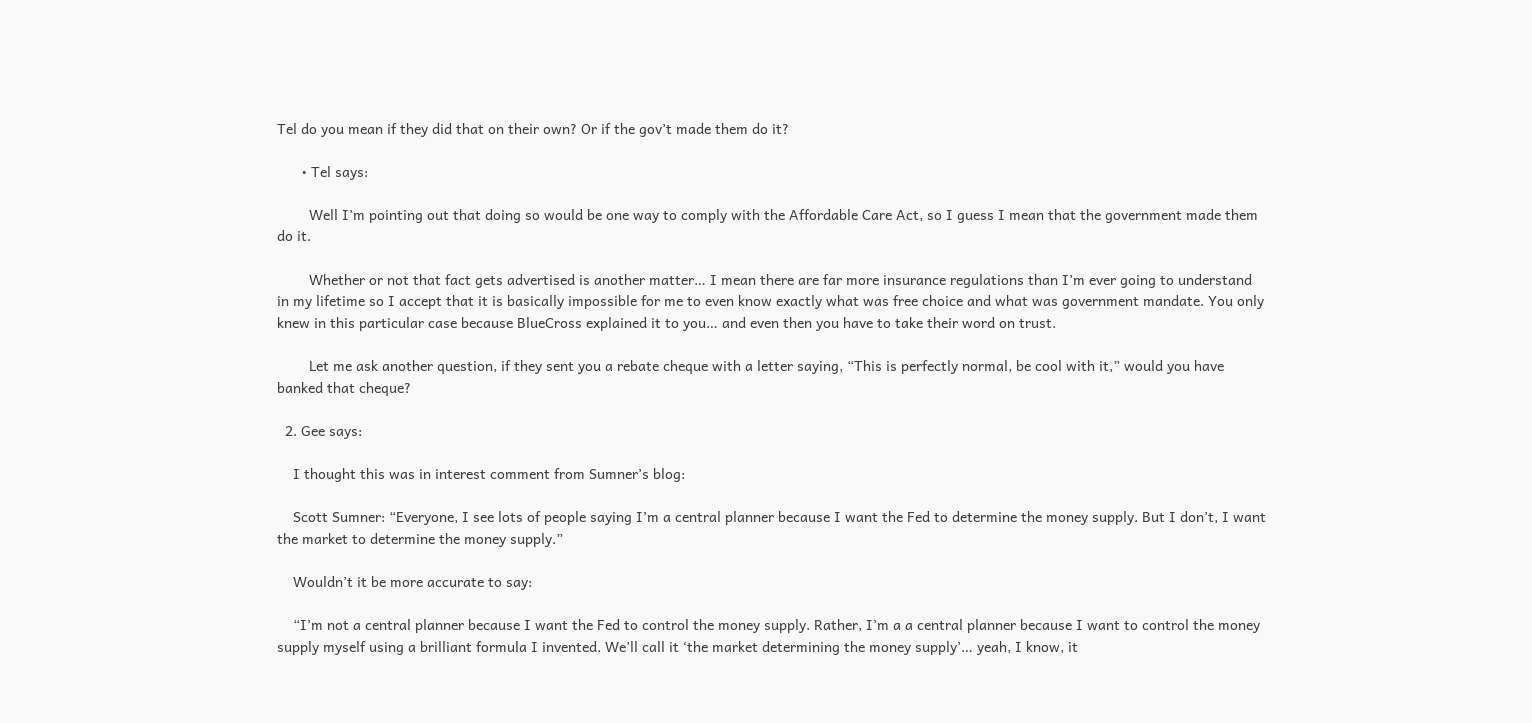Tel do you mean if they did that on their own? Or if the gov’t made them do it?

      • Tel says:

        Well I’m pointing out that doing so would be one way to comply with the Affordable Care Act, so I guess I mean that the government made them do it.

        Whether or not that fact gets advertised is another matter… I mean there are far more insurance regulations than I’m ever going to understand in my lifetime so I accept that it is basically impossible for me to even know exactly what was free choice and what was government mandate. You only knew in this particular case because BlueCross explained it to you… and even then you have to take their word on trust.

        Let me ask another question, if they sent you a rebate cheque with a letter saying, “This is perfectly normal, be cool with it,” would you have banked that cheque?

  2. Gee says:

    I thought this was in interest comment from Sumner’s blog:

    Scott Sumner: “Everyone, I see lots of people saying I’m a central planner because I want the Fed to determine the money supply. But I don’t, I want the market to determine the money supply.”

    Wouldn’t it be more accurate to say:

    “I’m not a central planner because I want the Fed to control the money supply. Rather, I’m a a central planner because I want to control the money supply myself using a brilliant formula I invented. We’ll call it ‘the market determining the money supply’… yeah, I know, it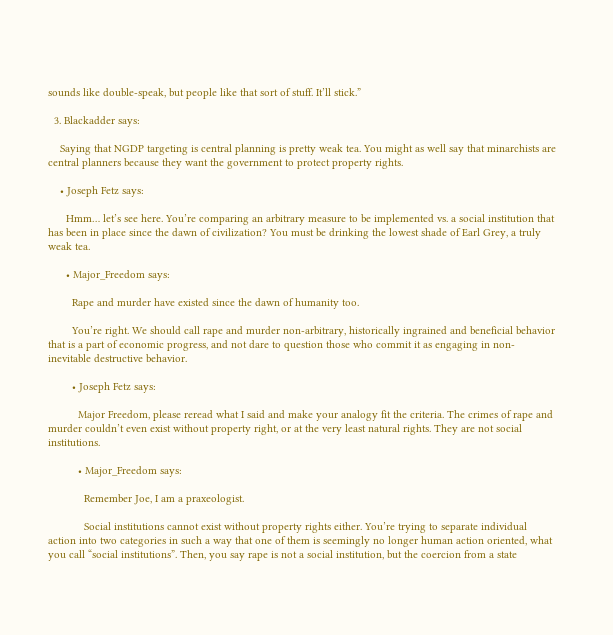sounds like double-speak, but people like that sort of stuff. It’ll stick.”

  3. Blackadder says:

    Saying that NGDP targeting is central planning is pretty weak tea. You might as well say that minarchists are central planners because they want the government to protect property rights.

    • Joseph Fetz says:

      Hmm… let’s see here. You’re comparing an arbitrary measure to be implemented vs. a social institution that has been in place since the dawn of civilization? You must be drinking the lowest shade of Earl Grey, a truly weak tea.

      • Major_Freedom says:

        Rape and murder have existed since the dawn of humanity too.

        You’re right. We should call rape and murder non-arbitrary, historically ingrained and beneficial behavior that is a part of economic progress, and not dare to question those who commit it as engaging in non-inevitable destructive behavior.

        • Joseph Fetz says:

          Major Freedom, please reread what I said and make your analogy fit the criteria. The crimes of rape and murder couldn’t even exist without property right, or at the very least natural rights. They are not social institutions.

          • Major_Freedom says:

            Remember Joe, I am a praxeologist.

            Social institutions cannot exist without property rights either. You’re trying to separate individual action into two categories in such a way that one of them is seemingly no longer human action oriented, what you call “social institutions”. Then, you say rape is not a social institution, but the coercion from a state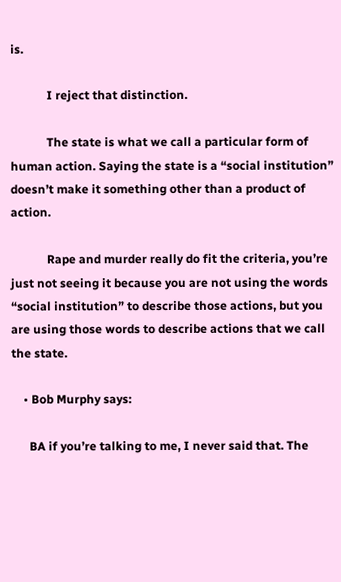is.

            I reject that distinction.

            The state is what we call a particular form of human action. Saying the state is a “social institution” doesn’t make it something other than a product of action.

            Rape and murder really do fit the criteria, you’re just not seeing it because you are not using the words “social institution” to describe those actions, but you are using those words to describe actions that we call the state.

    • Bob Murphy says:

      BA if you’re talking to me, I never said that. The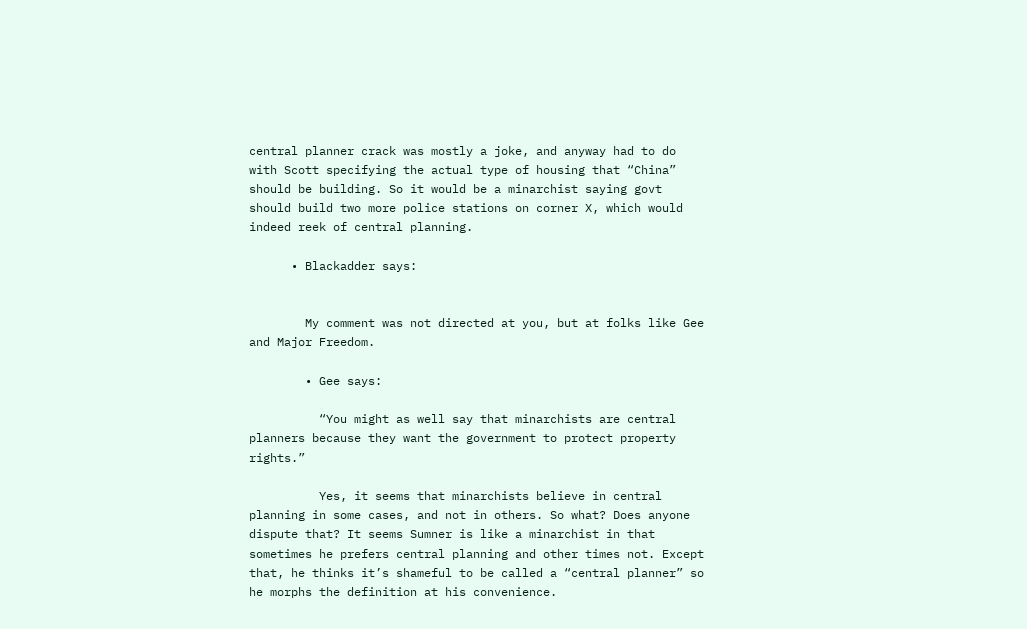central planner crack was mostly a joke, and anyway had to do with Scott specifying the actual type of housing that “China” should be building. So it would be a minarchist saying govt should build two more police stations on corner X, which would indeed reek of central planning.

      • Blackadder says:


        My comment was not directed at you, but at folks like Gee and Major Freedom.

        • Gee says:

          “You might as well say that minarchists are central planners because they want the government to protect property rights.”

          Yes, it seems that minarchists believe in central planning in some cases, and not in others. So what? Does anyone dispute that? It seems Sumner is like a minarchist in that sometimes he prefers central planning and other times not. Except that, he thinks it’s shameful to be called a “central planner” so he morphs the definition at his convenience.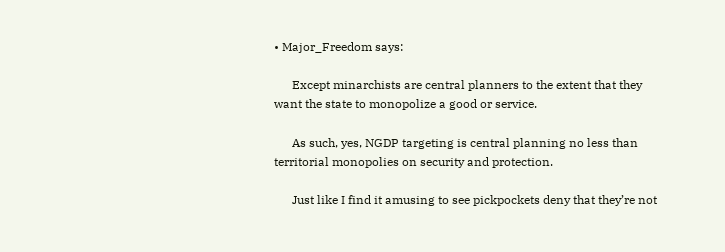• Major_Freedom says:

      Except minarchists are central planners to the extent that they want the state to monopolize a good or service.

      As such, yes, NGDP targeting is central planning no less than territorial monopolies on security and protection.

      Just like I find it amusing to see pickpockets deny that they’re not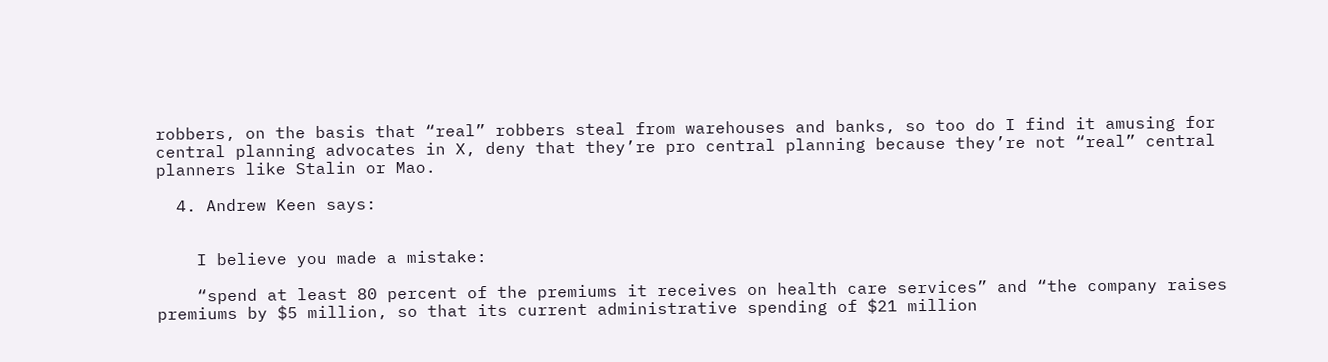robbers, on the basis that “real” robbers steal from warehouses and banks, so too do I find it amusing for central planning advocates in X, deny that they’re pro central planning because they’re not “real” central planners like Stalin or Mao.

  4. Andrew Keen says:


    I believe you made a mistake:

    “spend at least 80 percent of the premiums it receives on health care services” and “the company raises premiums by $5 million, so that its current administrative spending of $21 million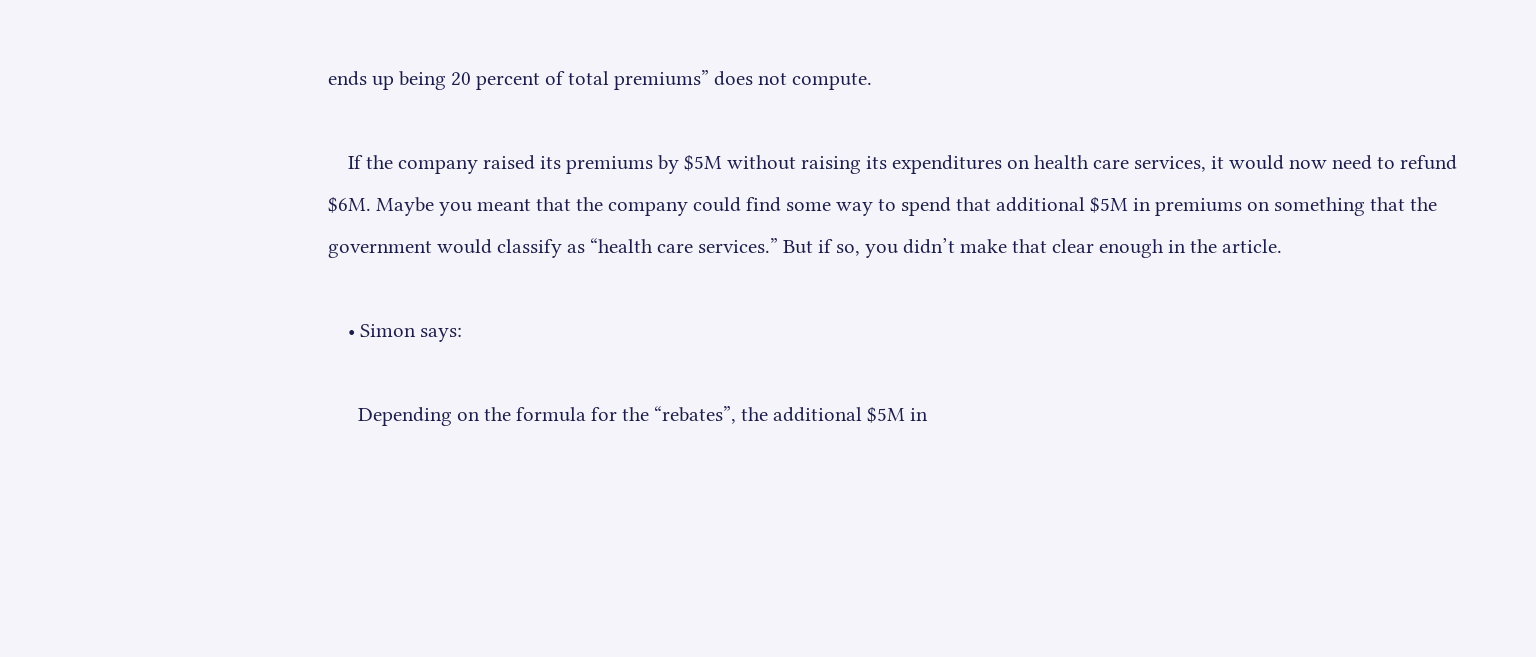ends up being 20 percent of total premiums” does not compute.

    If the company raised its premiums by $5M without raising its expenditures on health care services, it would now need to refund $6M. Maybe you meant that the company could find some way to spend that additional $5M in premiums on something that the government would classify as “health care services.” But if so, you didn’t make that clear enough in the article.

    • Simon says:

      Depending on the formula for the “rebates”, the additional $5M in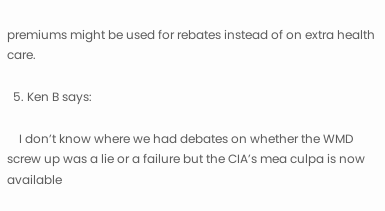premiums might be used for rebates instead of on extra health care.

  5. Ken B says:

    I don’t know where we had debates on whether the WMD screw up was a lie or a failure but the CIA’s mea culpa is now available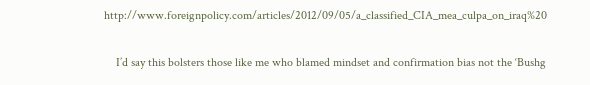http://www.foreignpolicy.com/articles/2012/09/05/a_classified_CIA_mea_culpa_on_iraq%20

    I’d say this bolsters those like me who blamed mindset and confirmation bias not the ‘Bushg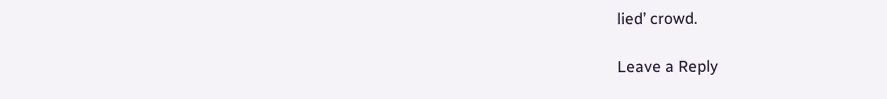lied’ crowd.

Leave a Reply